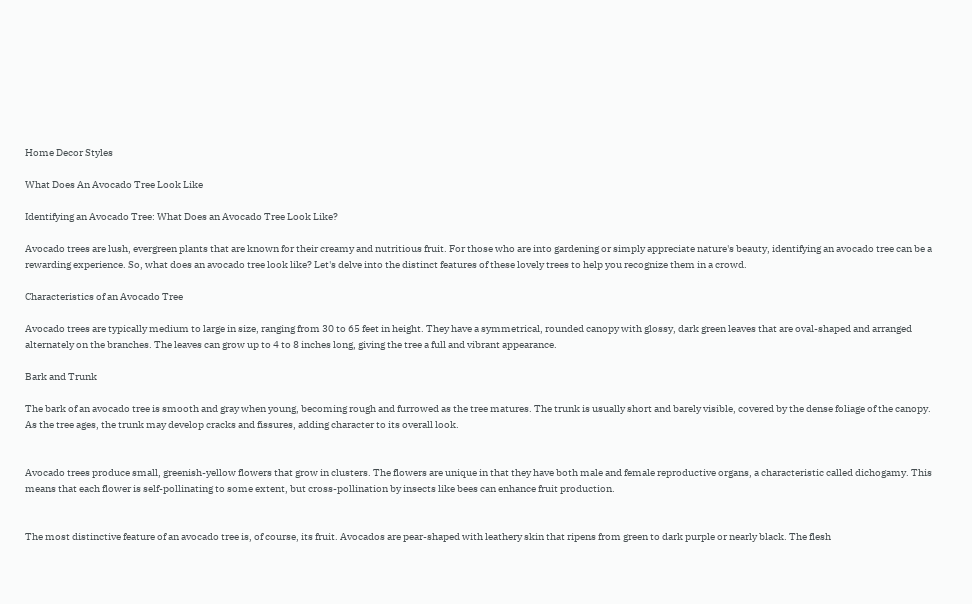Home Decor Styles

What Does An Avocado Tree Look Like

Identifying an Avocado Tree: What Does an Avocado Tree Look Like?

Avocado trees are lush, evergreen plants that are known for their creamy and nutritious fruit. For those who are into gardening or simply appreciate nature's beauty, identifying an avocado tree can be a rewarding experience. So, what does an avocado tree look like? Let's delve into the distinct features of these lovely trees to help you recognize them in a crowd.

Characteristics of an Avocado Tree

Avocado trees are typically medium to large in size, ranging from 30 to 65 feet in height. They have a symmetrical, rounded canopy with glossy, dark green leaves that are oval-shaped and arranged alternately on the branches. The leaves can grow up to 4 to 8 inches long, giving the tree a full and vibrant appearance.

Bark and Trunk

The bark of an avocado tree is smooth and gray when young, becoming rough and furrowed as the tree matures. The trunk is usually short and barely visible, covered by the dense foliage of the canopy. As the tree ages, the trunk may develop cracks and fissures, adding character to its overall look.


Avocado trees produce small, greenish-yellow flowers that grow in clusters. The flowers are unique in that they have both male and female reproductive organs, a characteristic called dichogamy. This means that each flower is self-pollinating to some extent, but cross-pollination by insects like bees can enhance fruit production.


The most distinctive feature of an avocado tree is, of course, its fruit. Avocados are pear-shaped with leathery skin that ripens from green to dark purple or nearly black. The flesh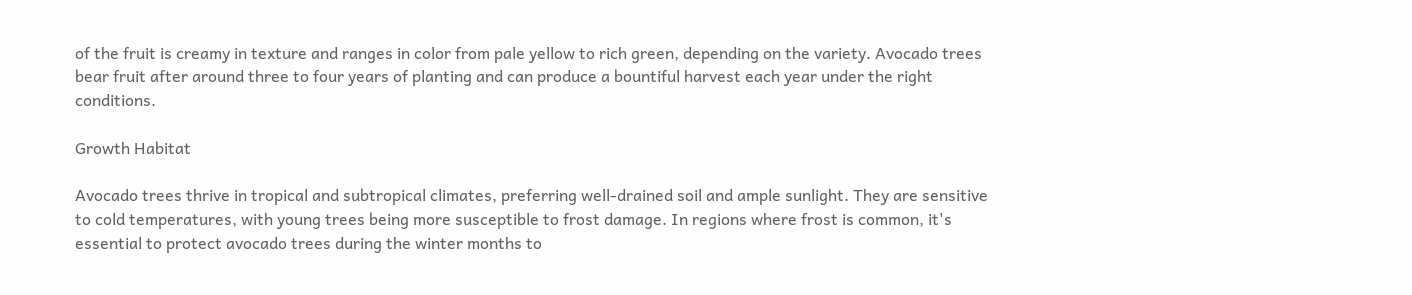of the fruit is creamy in texture and ranges in color from pale yellow to rich green, depending on the variety. Avocado trees bear fruit after around three to four years of planting and can produce a bountiful harvest each year under the right conditions.

Growth Habitat

Avocado trees thrive in tropical and subtropical climates, preferring well-drained soil and ample sunlight. They are sensitive to cold temperatures, with young trees being more susceptible to frost damage. In regions where frost is common, it's essential to protect avocado trees during the winter months to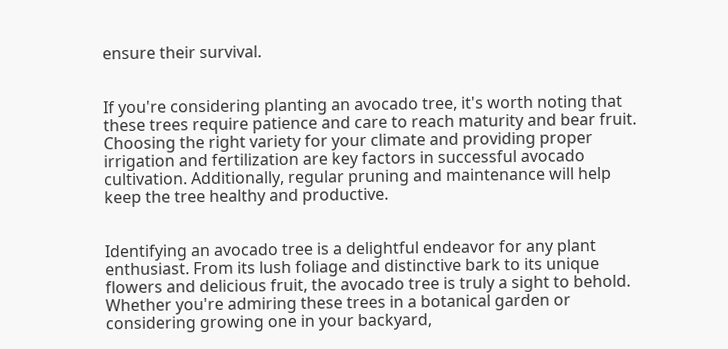ensure their survival.


If you're considering planting an avocado tree, it's worth noting that these trees require patience and care to reach maturity and bear fruit. Choosing the right variety for your climate and providing proper irrigation and fertilization are key factors in successful avocado cultivation. Additionally, regular pruning and maintenance will help keep the tree healthy and productive.


Identifying an avocado tree is a delightful endeavor for any plant enthusiast. From its lush foliage and distinctive bark to its unique flowers and delicious fruit, the avocado tree is truly a sight to behold. Whether you're admiring these trees in a botanical garden or considering growing one in your backyard,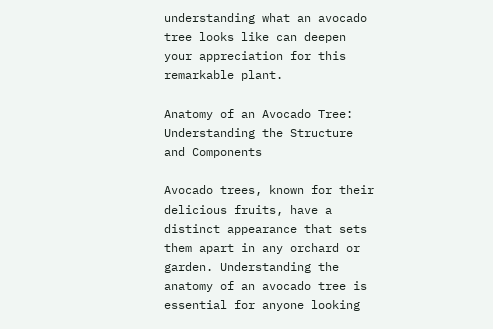understanding what an avocado tree looks like can deepen your appreciation for this remarkable plant.

Anatomy of an Avocado Tree: Understanding the Structure and Components

Avocado trees, known for their delicious fruits, have a distinct appearance that sets them apart in any orchard or garden. Understanding the anatomy of an avocado tree is essential for anyone looking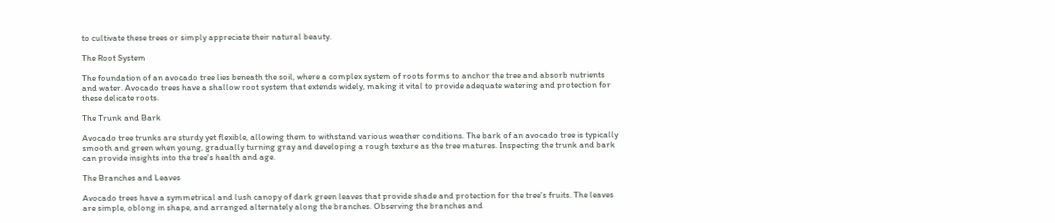to cultivate these trees or simply appreciate their natural beauty.

The Root System

The foundation of an avocado tree lies beneath the soil, where a complex system of roots forms to anchor the tree and absorb nutrients and water. Avocado trees have a shallow root system that extends widely, making it vital to provide adequate watering and protection for these delicate roots.

The Trunk and Bark

Avocado tree trunks are sturdy yet flexible, allowing them to withstand various weather conditions. The bark of an avocado tree is typically smooth and green when young, gradually turning gray and developing a rough texture as the tree matures. Inspecting the trunk and bark can provide insights into the tree's health and age.

The Branches and Leaves

Avocado trees have a symmetrical and lush canopy of dark green leaves that provide shade and protection for the tree's fruits. The leaves are simple, oblong in shape, and arranged alternately along the branches. Observing the branches and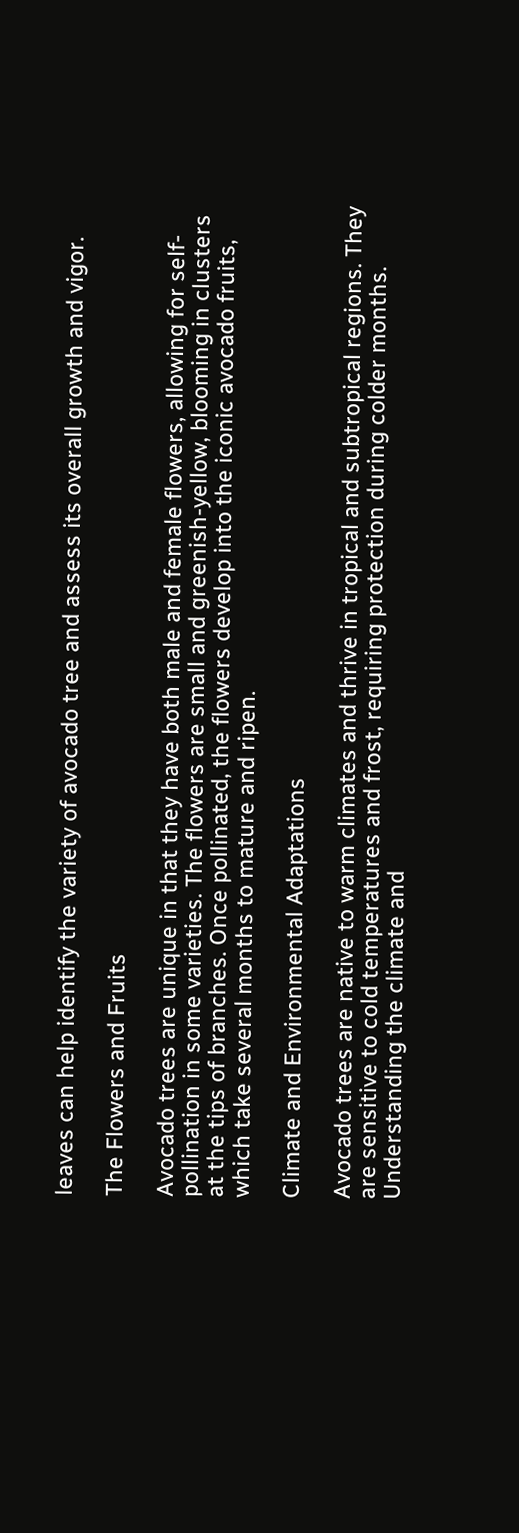leaves can help identify the variety of avocado tree and assess its overall growth and vigor.

The Flowers and Fruits

Avocado trees are unique in that they have both male and female flowers, allowing for self-pollination in some varieties. The flowers are small and greenish-yellow, blooming in clusters at the tips of branches. Once pollinated, the flowers develop into the iconic avocado fruits, which take several months to mature and ripen.

Climate and Environmental Adaptations

Avocado trees are native to warm climates and thrive in tropical and subtropical regions. They are sensitive to cold temperatures and frost, requiring protection during colder months. Understanding the climate and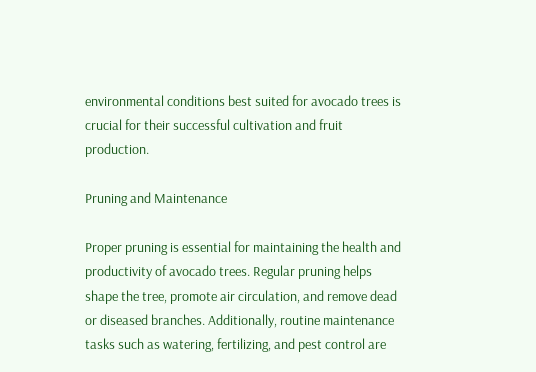environmental conditions best suited for avocado trees is crucial for their successful cultivation and fruit production.

Pruning and Maintenance

Proper pruning is essential for maintaining the health and productivity of avocado trees. Regular pruning helps shape the tree, promote air circulation, and remove dead or diseased branches. Additionally, routine maintenance tasks such as watering, fertilizing, and pest control are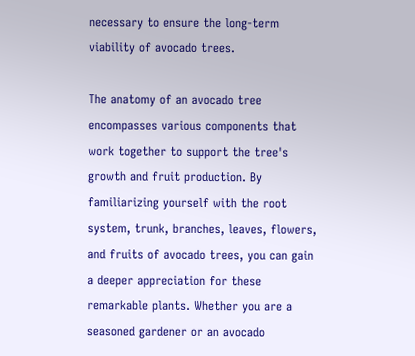necessary to ensure the long-term viability of avocado trees.

The anatomy of an avocado tree encompasses various components that work together to support the tree's growth and fruit production. By familiarizing yourself with the root system, trunk, branches, leaves, flowers, and fruits of avocado trees, you can gain a deeper appreciation for these remarkable plants. Whether you are a seasoned gardener or an avocado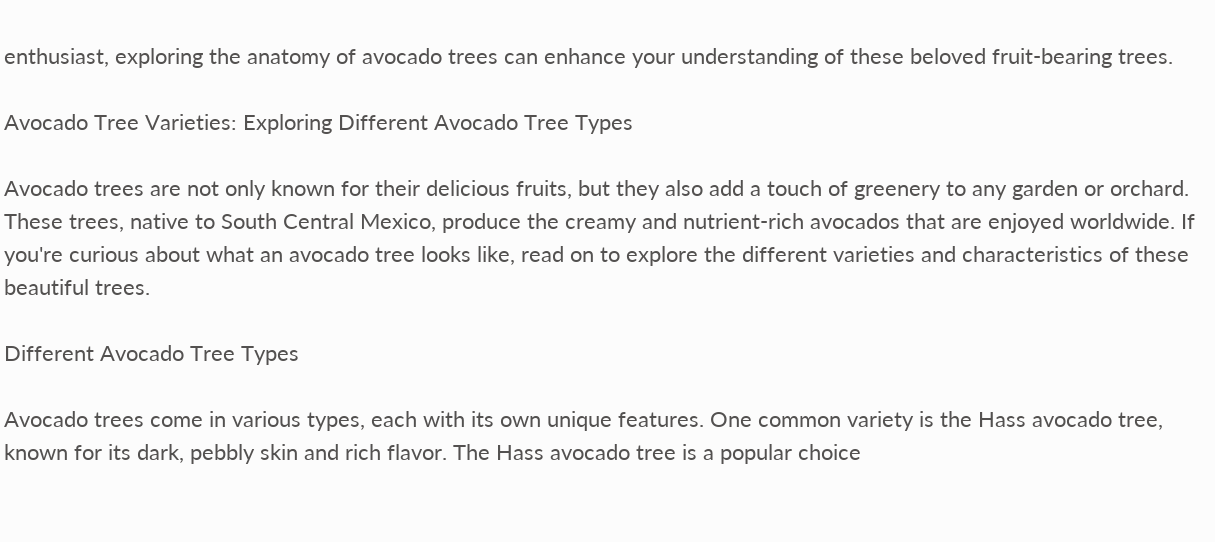enthusiast, exploring the anatomy of avocado trees can enhance your understanding of these beloved fruit-bearing trees.

Avocado Tree Varieties: Exploring Different Avocado Tree Types

Avocado trees are not only known for their delicious fruits, but they also add a touch of greenery to any garden or orchard. These trees, native to South Central Mexico, produce the creamy and nutrient-rich avocados that are enjoyed worldwide. If you're curious about what an avocado tree looks like, read on to explore the different varieties and characteristics of these beautiful trees.

Different Avocado Tree Types

Avocado trees come in various types, each with its own unique features. One common variety is the Hass avocado tree, known for its dark, pebbly skin and rich flavor. The Hass avocado tree is a popular choice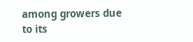among growers due to its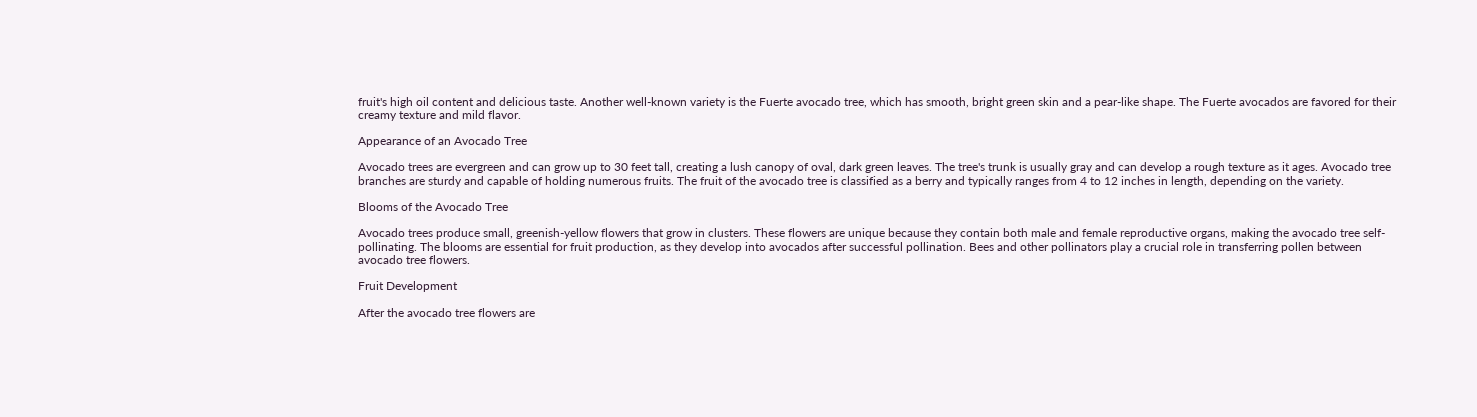fruit's high oil content and delicious taste. Another well-known variety is the Fuerte avocado tree, which has smooth, bright green skin and a pear-like shape. The Fuerte avocados are favored for their creamy texture and mild flavor.

Appearance of an Avocado Tree

Avocado trees are evergreen and can grow up to 30 feet tall, creating a lush canopy of oval, dark green leaves. The tree's trunk is usually gray and can develop a rough texture as it ages. Avocado tree branches are sturdy and capable of holding numerous fruits. The fruit of the avocado tree is classified as a berry and typically ranges from 4 to 12 inches in length, depending on the variety.

Blooms of the Avocado Tree

Avocado trees produce small, greenish-yellow flowers that grow in clusters. These flowers are unique because they contain both male and female reproductive organs, making the avocado tree self-pollinating. The blooms are essential for fruit production, as they develop into avocados after successful pollination. Bees and other pollinators play a crucial role in transferring pollen between avocado tree flowers.

Fruit Development

After the avocado tree flowers are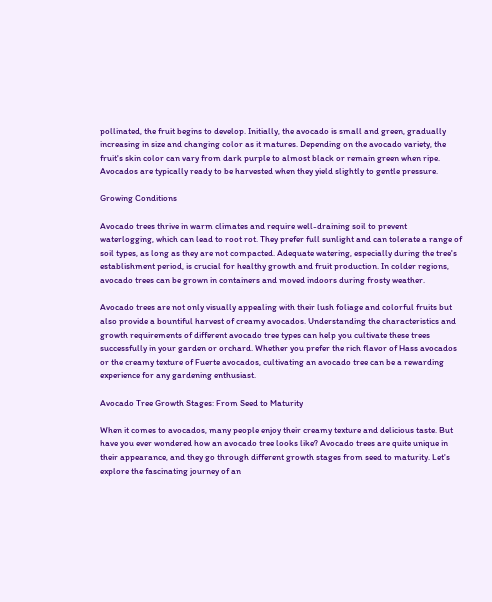pollinated, the fruit begins to develop. Initially, the avocado is small and green, gradually increasing in size and changing color as it matures. Depending on the avocado variety, the fruit's skin color can vary from dark purple to almost black or remain green when ripe. Avocados are typically ready to be harvested when they yield slightly to gentle pressure.

Growing Conditions

Avocado trees thrive in warm climates and require well-draining soil to prevent waterlogging, which can lead to root rot. They prefer full sunlight and can tolerate a range of soil types, as long as they are not compacted. Adequate watering, especially during the tree's establishment period, is crucial for healthy growth and fruit production. In colder regions, avocado trees can be grown in containers and moved indoors during frosty weather.

Avocado trees are not only visually appealing with their lush foliage and colorful fruits but also provide a bountiful harvest of creamy avocados. Understanding the characteristics and growth requirements of different avocado tree types can help you cultivate these trees successfully in your garden or orchard. Whether you prefer the rich flavor of Hass avocados or the creamy texture of Fuerte avocados, cultivating an avocado tree can be a rewarding experience for any gardening enthusiast.

Avocado Tree Growth Stages: From Seed to Maturity

When it comes to avocados, many people enjoy their creamy texture and delicious taste. But have you ever wondered how an avocado tree looks like? Avocado trees are quite unique in their appearance, and they go through different growth stages from seed to maturity. Let's explore the fascinating journey of an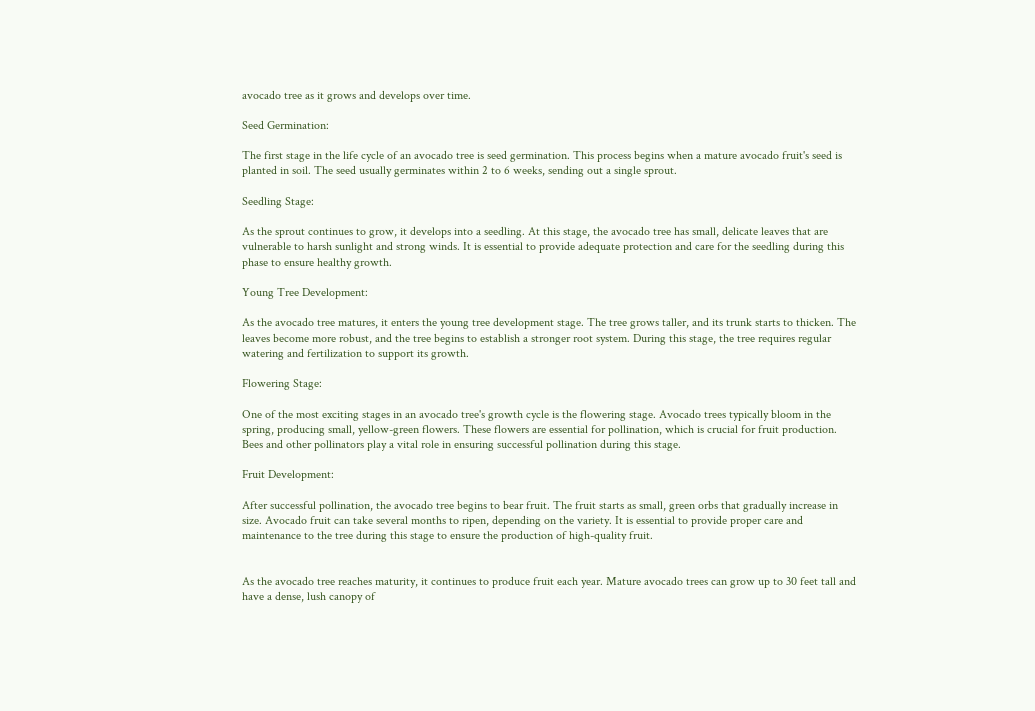avocado tree as it grows and develops over time.

Seed Germination:

The first stage in the life cycle of an avocado tree is seed germination. This process begins when a mature avocado fruit's seed is planted in soil. The seed usually germinates within 2 to 6 weeks, sending out a single sprout.

Seedling Stage:

As the sprout continues to grow, it develops into a seedling. At this stage, the avocado tree has small, delicate leaves that are vulnerable to harsh sunlight and strong winds. It is essential to provide adequate protection and care for the seedling during this phase to ensure healthy growth.

Young Tree Development:

As the avocado tree matures, it enters the young tree development stage. The tree grows taller, and its trunk starts to thicken. The leaves become more robust, and the tree begins to establish a stronger root system. During this stage, the tree requires regular watering and fertilization to support its growth.

Flowering Stage:

One of the most exciting stages in an avocado tree's growth cycle is the flowering stage. Avocado trees typically bloom in the spring, producing small, yellow-green flowers. These flowers are essential for pollination, which is crucial for fruit production. Bees and other pollinators play a vital role in ensuring successful pollination during this stage.

Fruit Development:

After successful pollination, the avocado tree begins to bear fruit. The fruit starts as small, green orbs that gradually increase in size. Avocado fruit can take several months to ripen, depending on the variety. It is essential to provide proper care and maintenance to the tree during this stage to ensure the production of high-quality fruit.


As the avocado tree reaches maturity, it continues to produce fruit each year. Mature avocado trees can grow up to 30 feet tall and have a dense, lush canopy of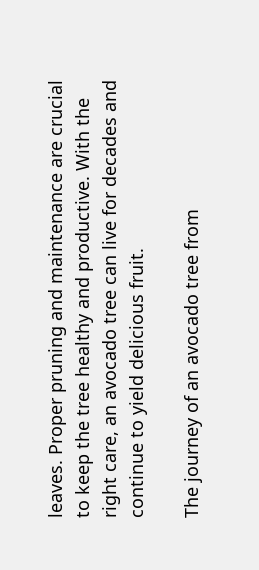leaves. Proper pruning and maintenance are crucial to keep the tree healthy and productive. With the right care, an avocado tree can live for decades and continue to yield delicious fruit.

The journey of an avocado tree from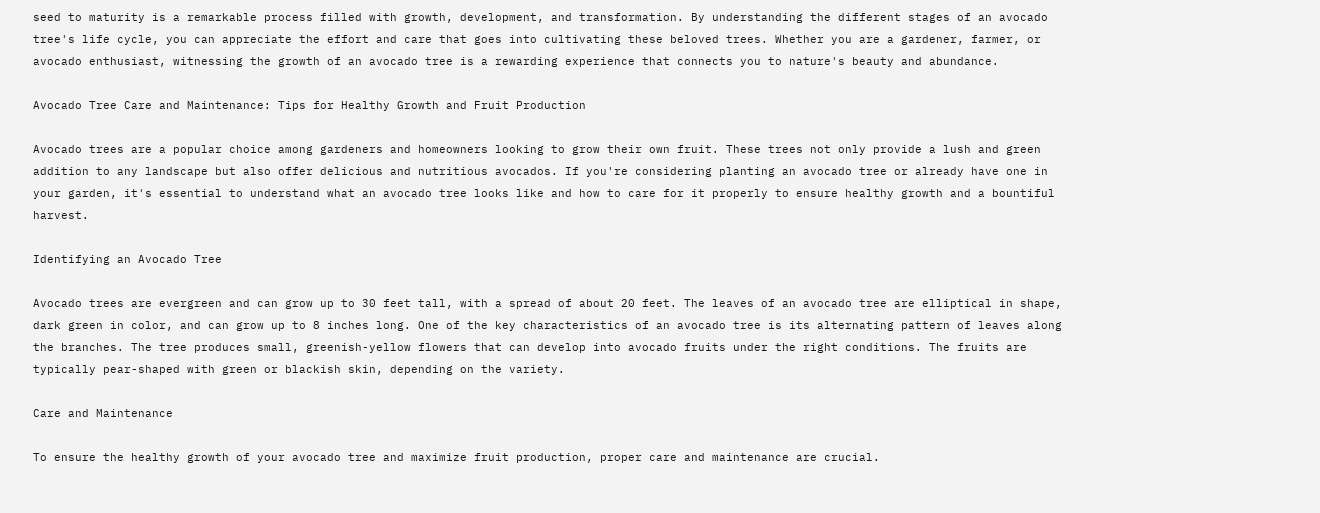seed to maturity is a remarkable process filled with growth, development, and transformation. By understanding the different stages of an avocado tree's life cycle, you can appreciate the effort and care that goes into cultivating these beloved trees. Whether you are a gardener, farmer, or avocado enthusiast, witnessing the growth of an avocado tree is a rewarding experience that connects you to nature's beauty and abundance.

Avocado Tree Care and Maintenance: Tips for Healthy Growth and Fruit Production

Avocado trees are a popular choice among gardeners and homeowners looking to grow their own fruit. These trees not only provide a lush and green addition to any landscape but also offer delicious and nutritious avocados. If you're considering planting an avocado tree or already have one in your garden, it's essential to understand what an avocado tree looks like and how to care for it properly to ensure healthy growth and a bountiful harvest.

Identifying an Avocado Tree

Avocado trees are evergreen and can grow up to 30 feet tall, with a spread of about 20 feet. The leaves of an avocado tree are elliptical in shape, dark green in color, and can grow up to 8 inches long. One of the key characteristics of an avocado tree is its alternating pattern of leaves along the branches. The tree produces small, greenish-yellow flowers that can develop into avocado fruits under the right conditions. The fruits are typically pear-shaped with green or blackish skin, depending on the variety.

Care and Maintenance

To ensure the healthy growth of your avocado tree and maximize fruit production, proper care and maintenance are crucial.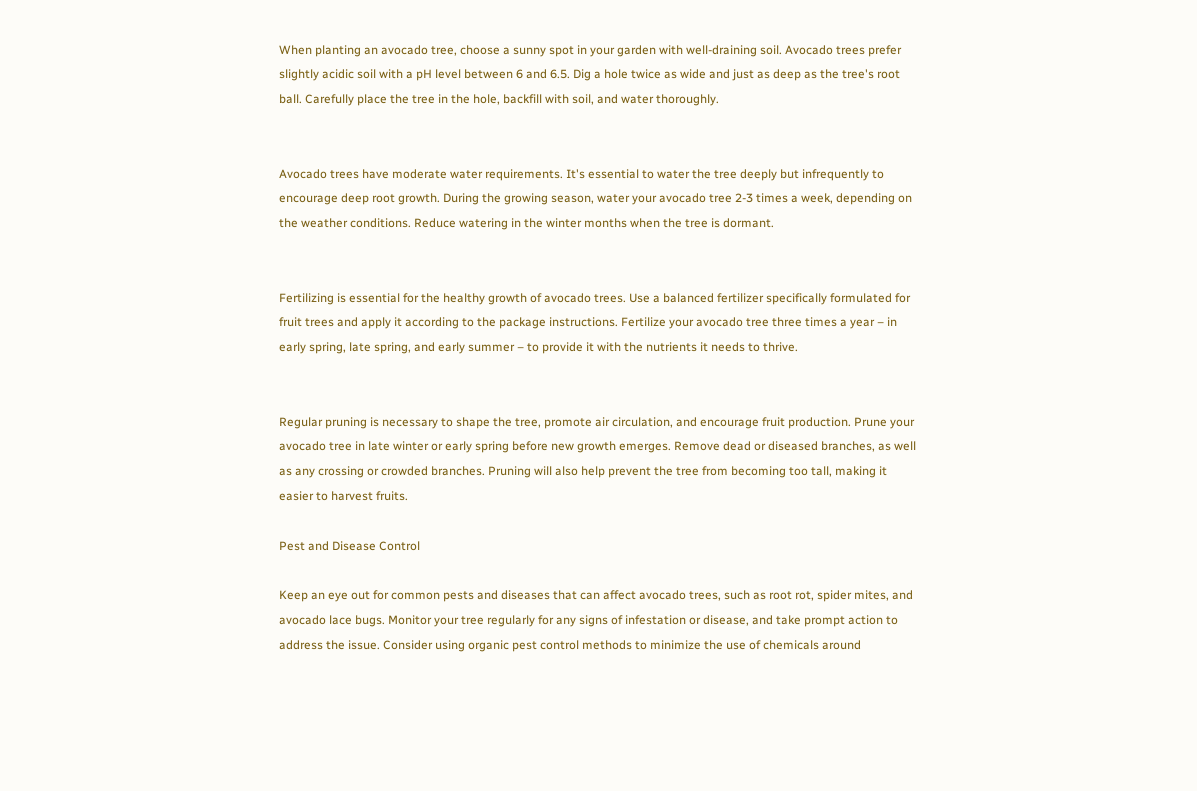When planting an avocado tree, choose a sunny spot in your garden with well-draining soil. Avocado trees prefer slightly acidic soil with a pH level between 6 and 6.5. Dig a hole twice as wide and just as deep as the tree's root ball. Carefully place the tree in the hole, backfill with soil, and water thoroughly.


Avocado trees have moderate water requirements. It's essential to water the tree deeply but infrequently to encourage deep root growth. During the growing season, water your avocado tree 2-3 times a week, depending on the weather conditions. Reduce watering in the winter months when the tree is dormant.


Fertilizing is essential for the healthy growth of avocado trees. Use a balanced fertilizer specifically formulated for fruit trees and apply it according to the package instructions. Fertilize your avocado tree three times a year – in early spring, late spring, and early summer – to provide it with the nutrients it needs to thrive.


Regular pruning is necessary to shape the tree, promote air circulation, and encourage fruit production. Prune your avocado tree in late winter or early spring before new growth emerges. Remove dead or diseased branches, as well as any crossing or crowded branches. Pruning will also help prevent the tree from becoming too tall, making it easier to harvest fruits.

Pest and Disease Control

Keep an eye out for common pests and diseases that can affect avocado trees, such as root rot, spider mites, and avocado lace bugs. Monitor your tree regularly for any signs of infestation or disease, and take prompt action to address the issue. Consider using organic pest control methods to minimize the use of chemicals around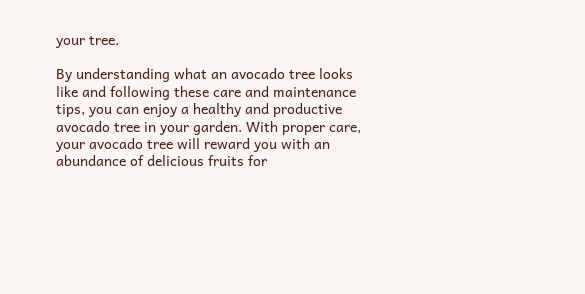your tree.

By understanding what an avocado tree looks like and following these care and maintenance tips, you can enjoy a healthy and productive avocado tree in your garden. With proper care, your avocado tree will reward you with an abundance of delicious fruits for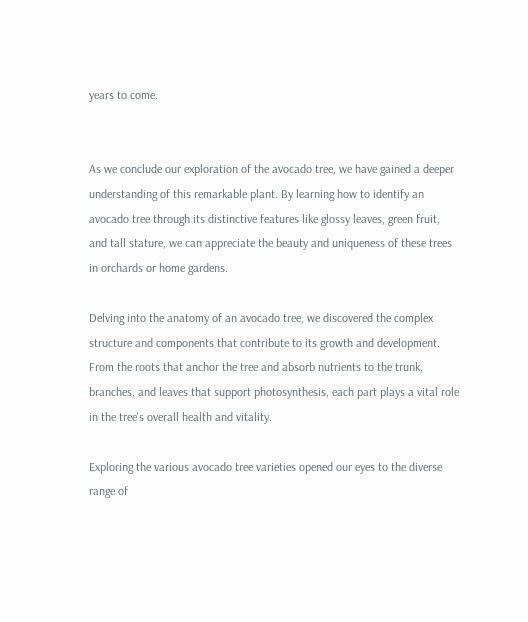years to come.


As we conclude our exploration of the avocado tree, we have gained a deeper understanding of this remarkable plant. By learning how to identify an avocado tree through its distinctive features like glossy leaves, green fruit, and tall stature, we can appreciate the beauty and uniqueness of these trees in orchards or home gardens.

Delving into the anatomy of an avocado tree, we discovered the complex structure and components that contribute to its growth and development. From the roots that anchor the tree and absorb nutrients to the trunk, branches, and leaves that support photosynthesis, each part plays a vital role in the tree's overall health and vitality.

Exploring the various avocado tree varieties opened our eyes to the diverse range of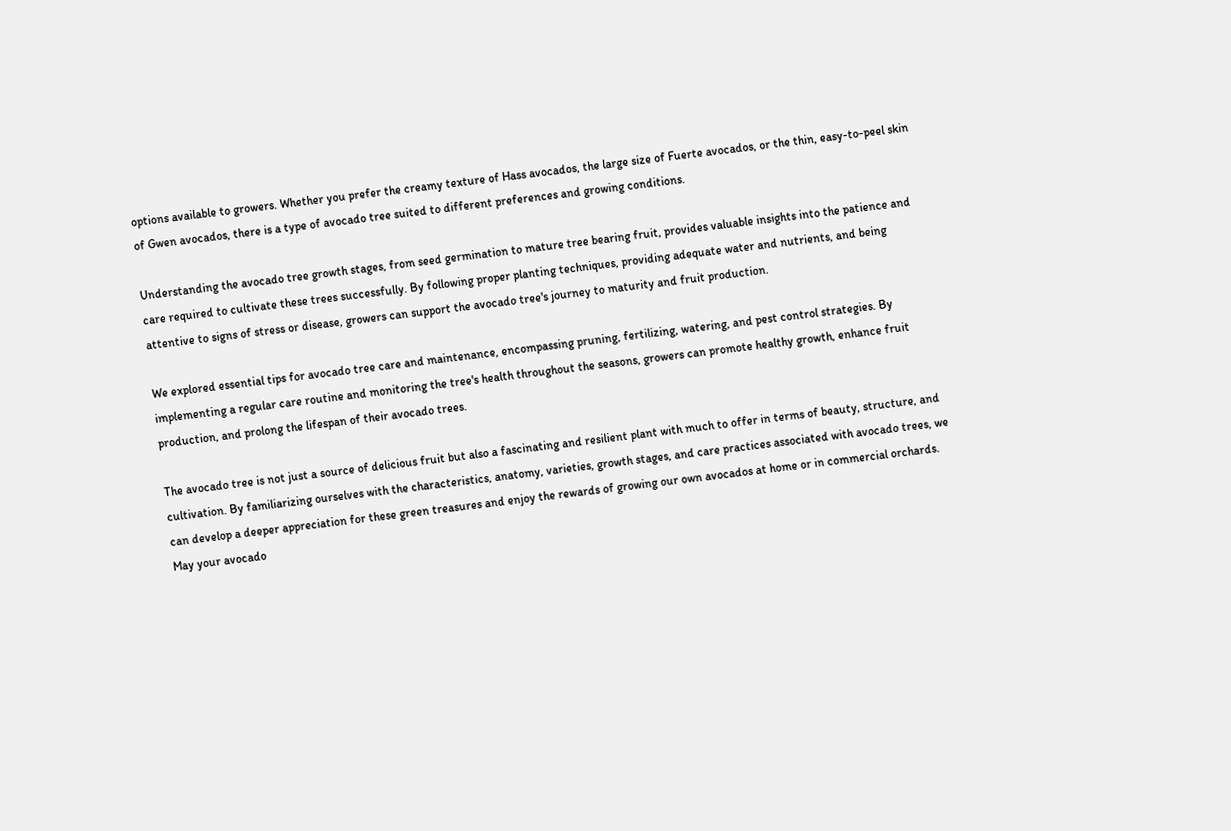options available to growers. Whether you prefer the creamy texture of Hass avocados, the large size of Fuerte avocados, or the thin, easy-to-peel skin of Gwen avocados, there is a type of avocado tree suited to different preferences and growing conditions.

Understanding the avocado tree growth stages, from seed germination to mature tree bearing fruit, provides valuable insights into the patience and care required to cultivate these trees successfully. By following proper planting techniques, providing adequate water and nutrients, and being attentive to signs of stress or disease, growers can support the avocado tree's journey to maturity and fruit production.

We explored essential tips for avocado tree care and maintenance, encompassing pruning, fertilizing, watering, and pest control strategies. By implementing a regular care routine and monitoring the tree's health throughout the seasons, growers can promote healthy growth, enhance fruit production, and prolong the lifespan of their avocado trees.

The avocado tree is not just a source of delicious fruit but also a fascinating and resilient plant with much to offer in terms of beauty, structure, and cultivation. By familiarizing ourselves with the characteristics, anatomy, varieties, growth stages, and care practices associated with avocado trees, we can develop a deeper appreciation for these green treasures and enjoy the rewards of growing our own avocados at home or in commercial orchards. May your avocado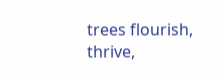trees flourish, thrive,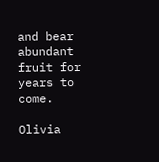and bear abundant fruit for years to come.

Olivia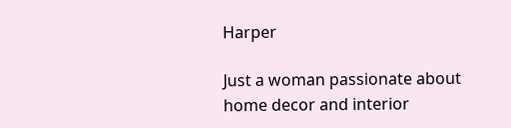Harper

Just a woman passionate about home decor and interior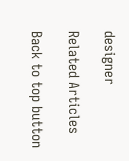designer

Related Articles

Back to top button